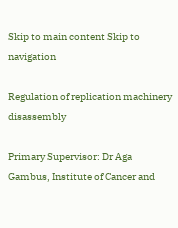Skip to main content Skip to navigation

Regulation of replication machinery disassembly

Primary Supervisor: Dr Aga Gambus, Institute of Cancer and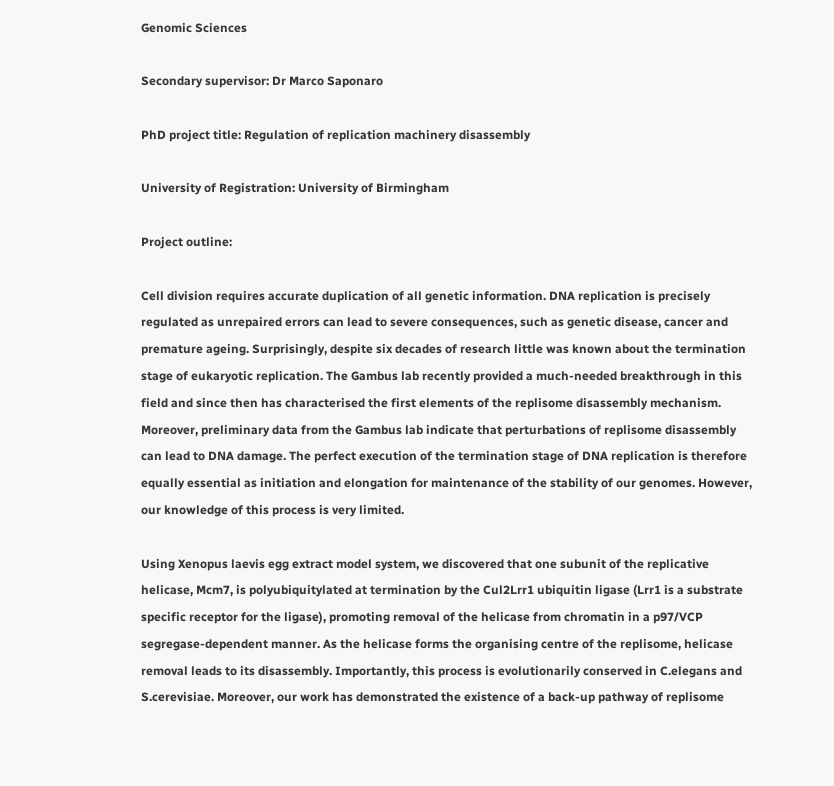Genomic Sciences

Secondary supervisor: Dr Marco Saponaro

PhD project title: Regulation of replication machinery disassembly

University of Registration: University of Birmingham

Project outline:

Cell division requires accurate duplication of all genetic information. DNA replication is precisely regulated as unrepaired errors can lead to severe consequences, such as genetic disease, cancer and premature ageing. Surprisingly, despite six decades of research little was known about the termination stage of eukaryotic replication. The Gambus lab recently provided a much-needed breakthrough in this field and since then has characterised the first elements of the replisome disassembly mechanism. Moreover, preliminary data from the Gambus lab indicate that perturbations of replisome disassembly can lead to DNA damage. The perfect execution of the termination stage of DNA replication is therefore equally essential as initiation and elongation for maintenance of the stability of our genomes. However, our knowledge of this process is very limited.

Using Xenopus laevis egg extract model system, we discovered that one subunit of the replicative helicase, Mcm7, is polyubiquitylated at termination by the Cul2Lrr1 ubiquitin ligase (Lrr1 is a substrate specific receptor for the ligase), promoting removal of the helicase from chromatin in a p97/VCP segregase-dependent manner. As the helicase forms the organising centre of the replisome, helicase removal leads to its disassembly. Importantly, this process is evolutionarily conserved in C.elegans and S.cerevisiae. Moreover, our work has demonstrated the existence of a back-up pathway of replisome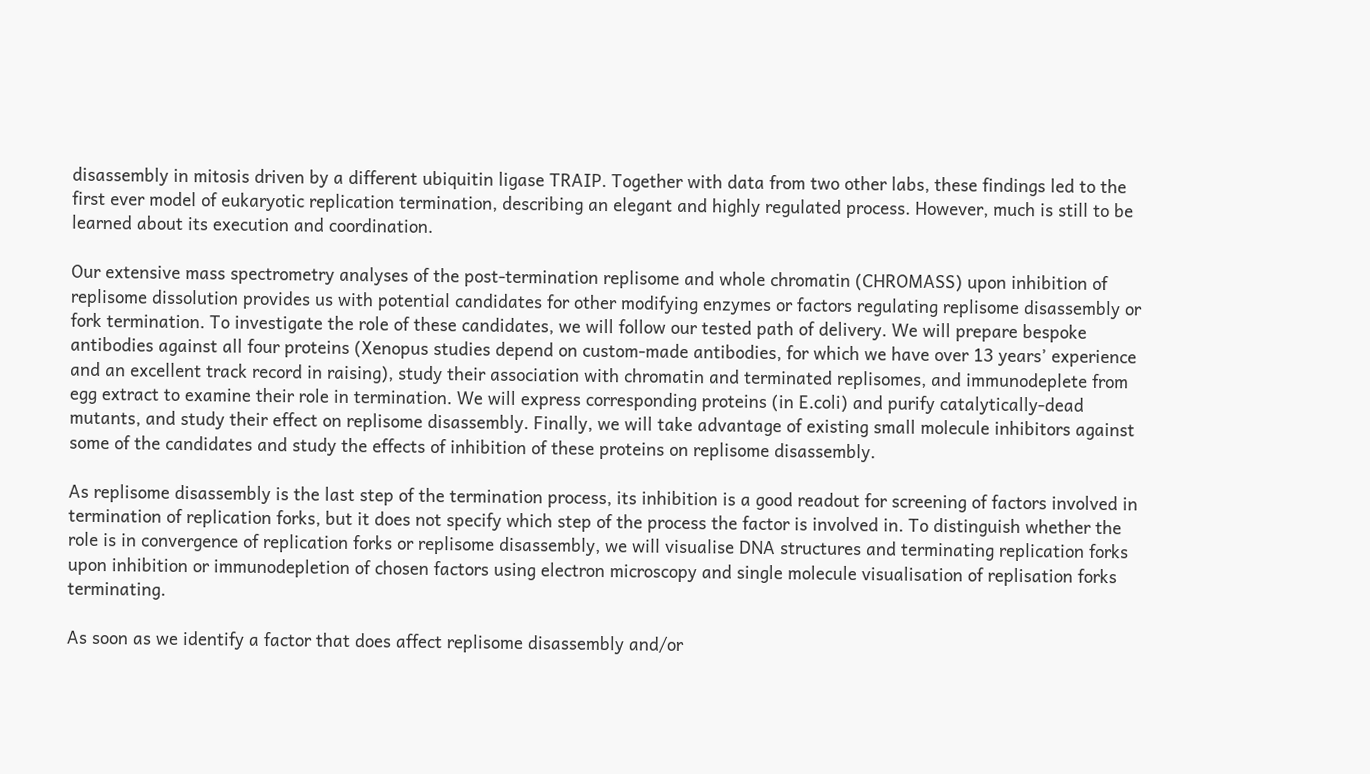disassembly in mitosis driven by a different ubiquitin ligase TRAIP. Together with data from two other labs, these findings led to the first ever model of eukaryotic replication termination, describing an elegant and highly regulated process. However, much is still to be learned about its execution and coordination.

Our extensive mass spectrometry analyses of the post-termination replisome and whole chromatin (CHROMASS) upon inhibition of replisome dissolution provides us with potential candidates for other modifying enzymes or factors regulating replisome disassembly or fork termination. To investigate the role of these candidates, we will follow our tested path of delivery. We will prepare bespoke antibodies against all four proteins (Xenopus studies depend on custom-made antibodies, for which we have over 13 years’ experience and an excellent track record in raising), study their association with chromatin and terminated replisomes, and immunodeplete from egg extract to examine their role in termination. We will express corresponding proteins (in E.coli) and purify catalytically-dead mutants, and study their effect on replisome disassembly. Finally, we will take advantage of existing small molecule inhibitors against some of the candidates and study the effects of inhibition of these proteins on replisome disassembly.

As replisome disassembly is the last step of the termination process, its inhibition is a good readout for screening of factors involved in termination of replication forks, but it does not specify which step of the process the factor is involved in. To distinguish whether the role is in convergence of replication forks or replisome disassembly, we will visualise DNA structures and terminating replication forks upon inhibition or immunodepletion of chosen factors using electron microscopy and single molecule visualisation of replisation forks terminating.

As soon as we identify a factor that does affect replisome disassembly and/or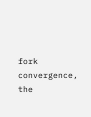fork convergence, the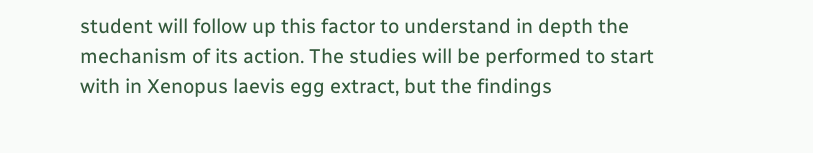student will follow up this factor to understand in depth the mechanism of its action. The studies will be performed to start with in Xenopus laevis egg extract, but the findings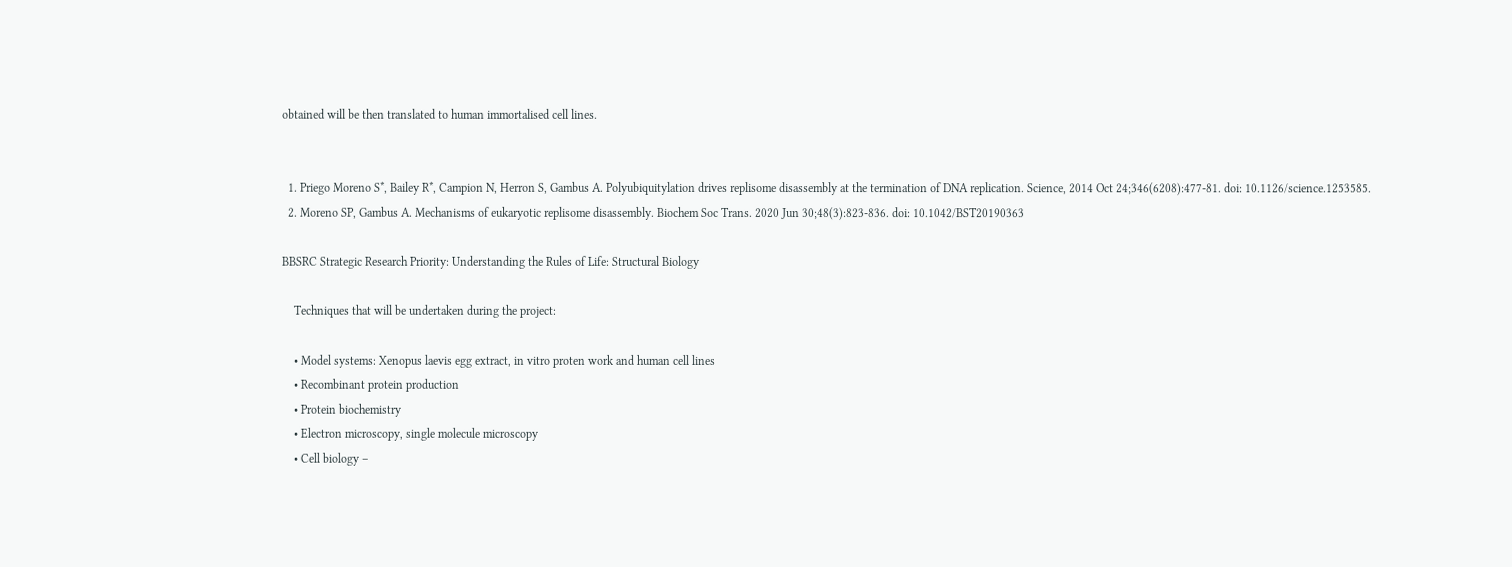obtained will be then translated to human immortalised cell lines.


  1. Priego Moreno S*, Bailey R*, Campion N, Herron S, Gambus A. Polyubiquitylation drives replisome disassembly at the termination of DNA replication. Science, 2014 Oct 24;346(6208):477-81. doi: 10.1126/science.1253585.
  2. Moreno SP, Gambus A. Mechanisms of eukaryotic replisome disassembly. Biochem Soc Trans. 2020 Jun 30;48(3):823-836. doi: 10.1042/BST20190363

BBSRC Strategic Research Priority: Understanding the Rules of Life: Structural Biology

    Techniques that will be undertaken during the project:

    • Model systems: Xenopus laevis egg extract, in vitro proten work and human cell lines
    • Recombinant protein production
    • Protein biochemistry
    • Electron microscopy, single molecule microscopy
    • Cell biology –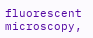fluorescent microscopy,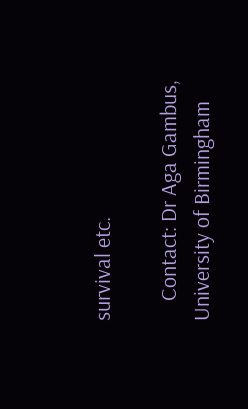survival etc.

    Contact: Dr Aga Gambus, University of Birmingham